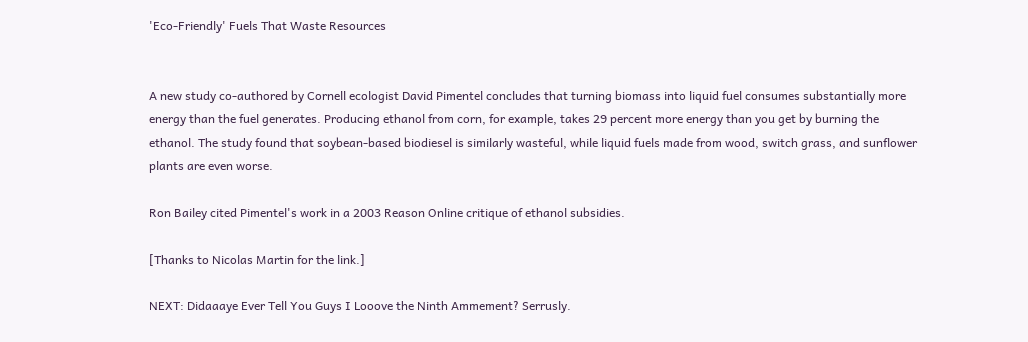'Eco-Friendly' Fuels That Waste Resources


A new study co-authored by Cornell ecologist David Pimentel concludes that turning biomass into liquid fuel consumes substantially more energy than the fuel generates. Producing ethanol from corn, for example, takes 29 percent more energy than you get by burning the ethanol. The study found that soybean-based biodiesel is similarly wasteful, while liquid fuels made from wood, switch grass, and sunflower plants are even worse.

Ron Bailey cited Pimentel's work in a 2003 Reason Online critique of ethanol subsidies.

[Thanks to Nicolas Martin for the link.]

NEXT: Didaaaye Ever Tell You Guys I Looove the Ninth Ammement? Serrusly.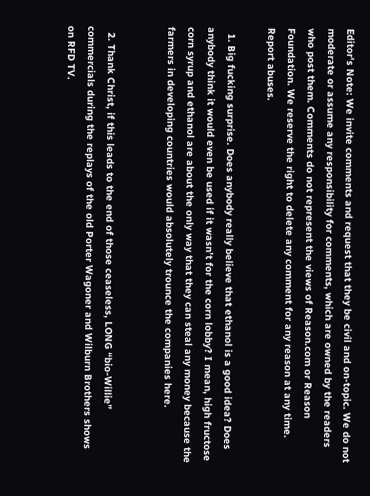Editor's Note: We invite comments and request that they be civil and on-topic. We do not moderate or assume any responsibility for comments, which are owned by the readers who post them. Comments do not represent the views of Reason.com or Reason Foundation. We reserve the right to delete any comment for any reason at any time. Report abuses.

  1. Big fucking surprise. Does anybody really believe that ethanol is a good idea? Does anybody think it would even be used if it wasn’t for the corn lobby? I mean, high fructose corn syrup and ethanol are about the only way that they can steal any money because the farmers in developing countries would absolutely trounce the companies here.


  2. Thank Christ, if this leads to the end of those ceaseless, LONG “bio-Willie” commercials during the replays of the old Porter Wagoner and Wilburn Brothers shows on RFD TV.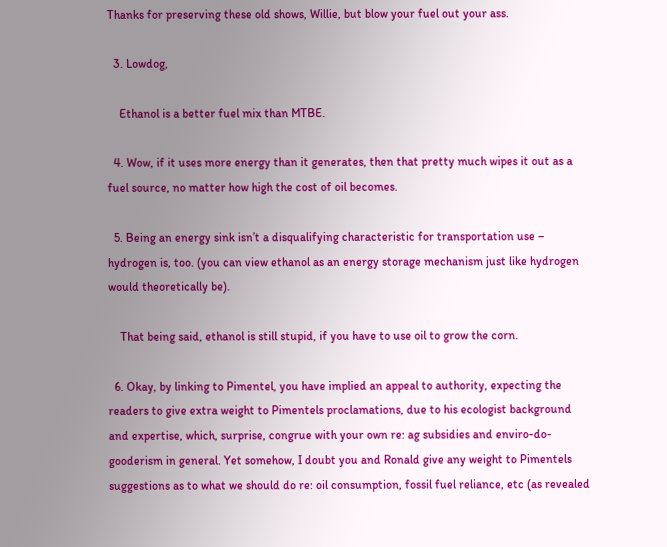Thanks for preserving these old shows, Willie, but blow your fuel out your ass.

  3. Lowdog,

    Ethanol is a better fuel mix than MTBE.

  4. Wow, if it uses more energy than it generates, then that pretty much wipes it out as a fuel source, no matter how high the cost of oil becomes.

  5. Being an energy sink isn’t a disqualifying characteristic for transportation use – hydrogen is, too. (you can view ethanol as an energy storage mechanism just like hydrogen would theoretically be).

    That being said, ethanol is still stupid, if you have to use oil to grow the corn.

  6. Okay, by linking to Pimentel, you have implied an appeal to authority, expecting the readers to give extra weight to Pimentels proclamations, due to his ecologist background and expertise, which, surprise, congrue with your own re: ag subsidies and enviro-do-gooderism in general. Yet somehow, I doubt you and Ronald give any weight to Pimentels suggestions as to what we should do re: oil consumption, fossil fuel reliance, etc (as revealed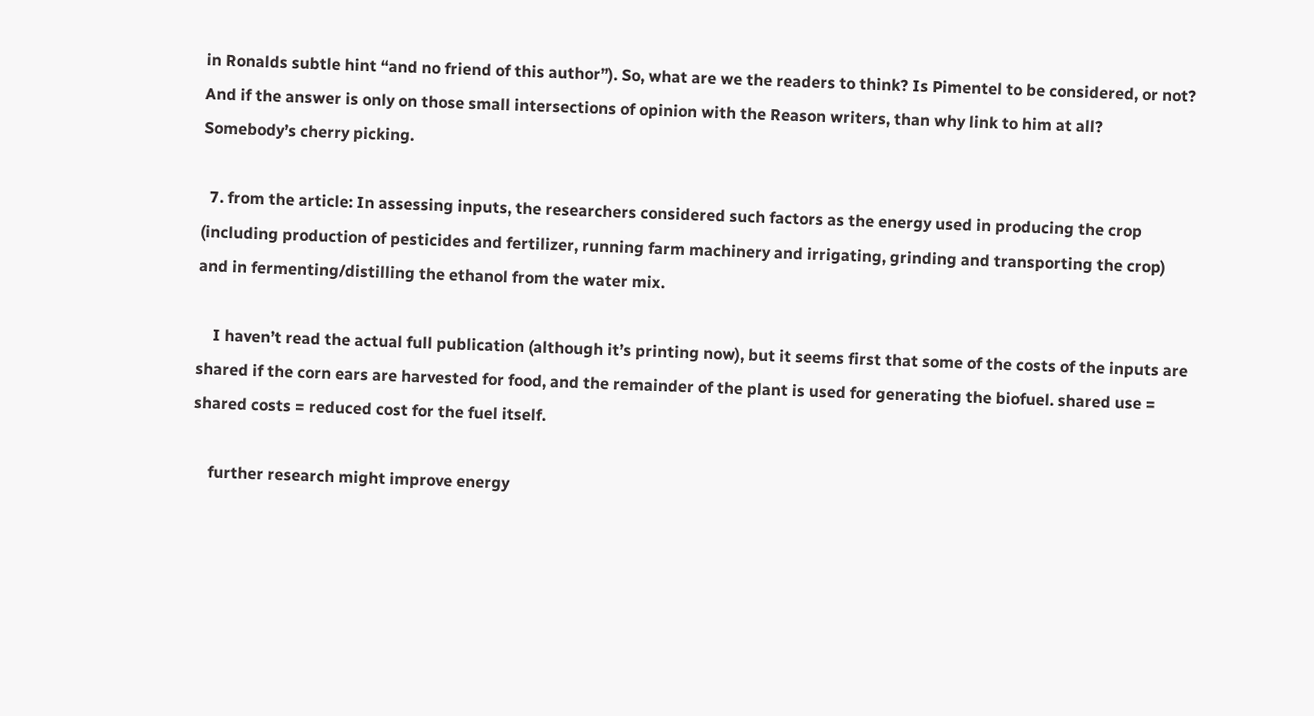in Ronalds subtle hint “and no friend of this author”). So, what are we the readers to think? Is Pimentel to be considered, or not? And if the answer is only on those small intersections of opinion with the Reason writers, than why link to him at all? Somebody’s cherry picking.

  7. from the article: In assessing inputs, the researchers considered such factors as the energy used in producing the crop (including production of pesticides and fertilizer, running farm machinery and irrigating, grinding and transporting the crop) and in fermenting/distilling the ethanol from the water mix.

    I haven’t read the actual full publication (although it’s printing now), but it seems first that some of the costs of the inputs are shared if the corn ears are harvested for food, and the remainder of the plant is used for generating the biofuel. shared use = shared costs = reduced cost for the fuel itself.

    further research might improve energy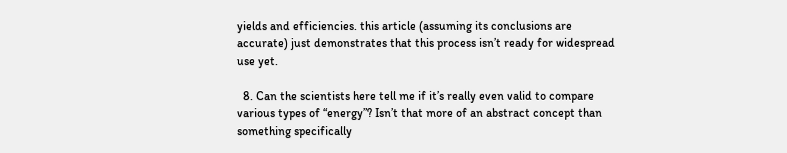yields and efficiencies. this article (assuming its conclusions are accurate) just demonstrates that this process isn’t ready for widespread use yet.

  8. Can the scientists here tell me if it’s really even valid to compare various types of “energy”? Isn’t that more of an abstract concept than something specifically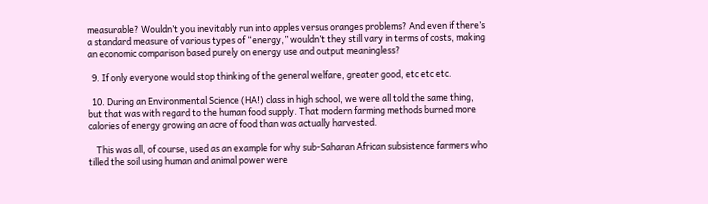measurable? Wouldn’t you inevitably run into apples versus oranges problems? And even if there’s a standard measure of various types of “energy,” wouldn’t they still vary in terms of costs, making an economic comparison based purely on energy use and output meaningless?

  9. If only everyone would stop thinking of the general welfare, greater good, etc etc etc.

  10. During an Environmental Science (HA!) class in high school, we were all told the same thing, but that was with regard to the human food supply. That modern farming methods burned more calories of energy growing an acre of food than was actually harvested.

    This was all, of course, used as an example for why sub-Saharan African subsistence farmers who tilled the soil using human and animal power were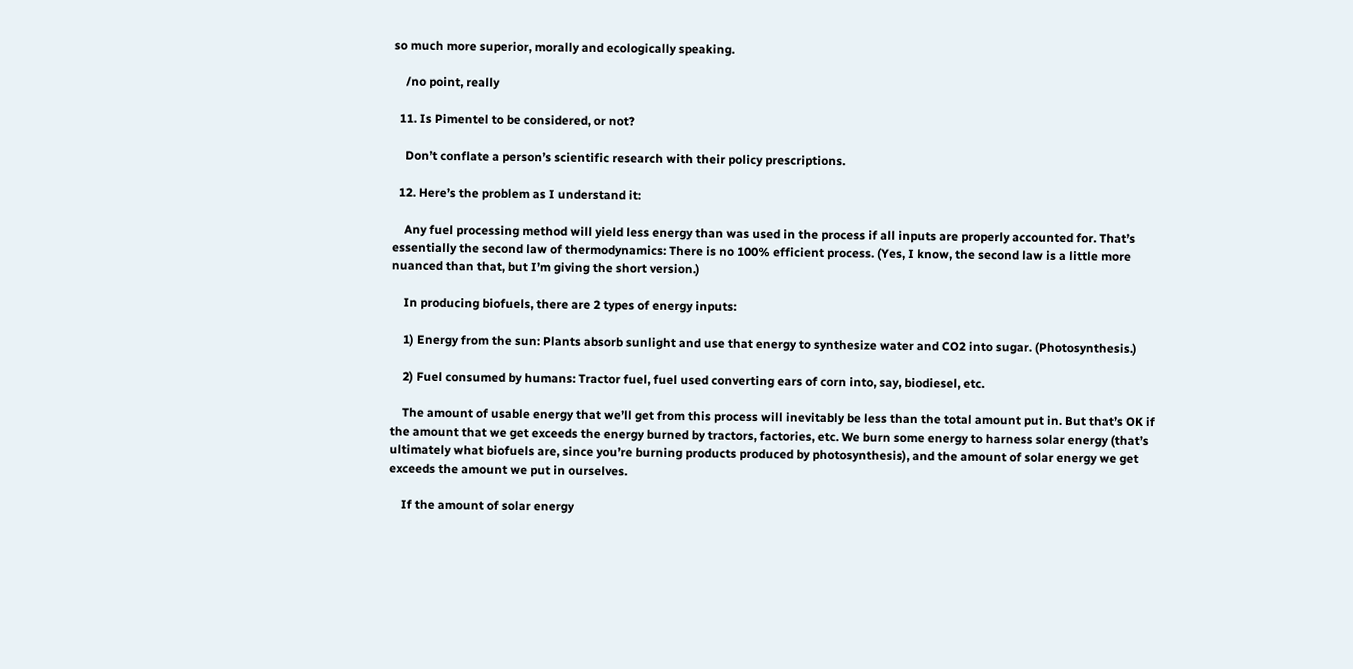so much more superior, morally and ecologically speaking.

    /no point, really

  11. Is Pimentel to be considered, or not?

    Don’t conflate a person’s scientific research with their policy prescriptions.

  12. Here’s the problem as I understand it:

    Any fuel processing method will yield less energy than was used in the process if all inputs are properly accounted for. That’s essentially the second law of thermodynamics: There is no 100% efficient process. (Yes, I know, the second law is a little more nuanced than that, but I’m giving the short version.)

    In producing biofuels, there are 2 types of energy inputs:

    1) Energy from the sun: Plants absorb sunlight and use that energy to synthesize water and CO2 into sugar. (Photosynthesis.)

    2) Fuel consumed by humans: Tractor fuel, fuel used converting ears of corn into, say, biodiesel, etc.

    The amount of usable energy that we’ll get from this process will inevitably be less than the total amount put in. But that’s OK if the amount that we get exceeds the energy burned by tractors, factories, etc. We burn some energy to harness solar energy (that’s ultimately what biofuels are, since you’re burning products produced by photosynthesis), and the amount of solar energy we get exceeds the amount we put in ourselves.

    If the amount of solar energy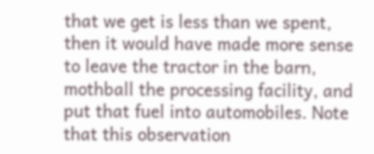that we get is less than we spent, then it would have made more sense to leave the tractor in the barn, mothball the processing facility, and put that fuel into automobiles. Note that this observation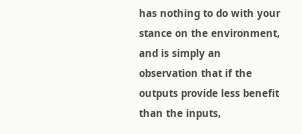has nothing to do with your stance on the environment, and is simply an observation that if the outputs provide less benefit than the inputs,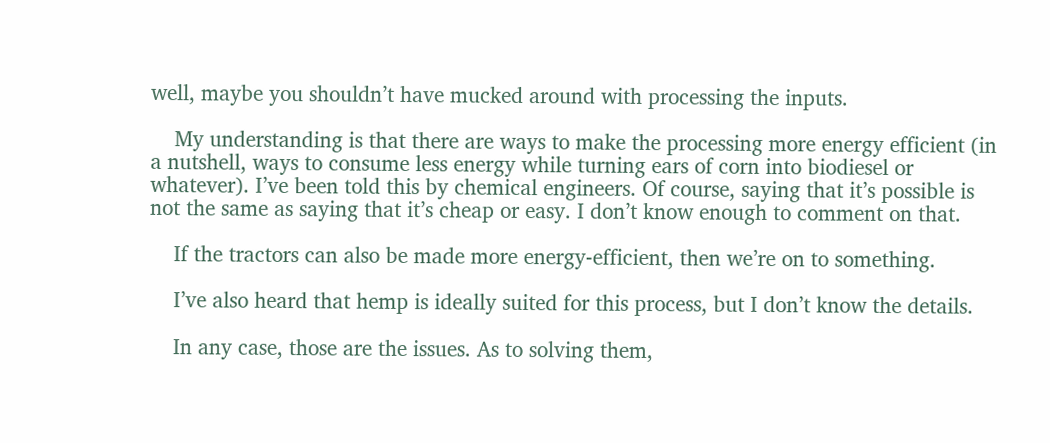well, maybe you shouldn’t have mucked around with processing the inputs.

    My understanding is that there are ways to make the processing more energy efficient (in a nutshell, ways to consume less energy while turning ears of corn into biodiesel or whatever). I’ve been told this by chemical engineers. Of course, saying that it’s possible is not the same as saying that it’s cheap or easy. I don’t know enough to comment on that.

    If the tractors can also be made more energy-efficient, then we’re on to something.

    I’ve also heard that hemp is ideally suited for this process, but I don’t know the details.

    In any case, those are the issues. As to solving them,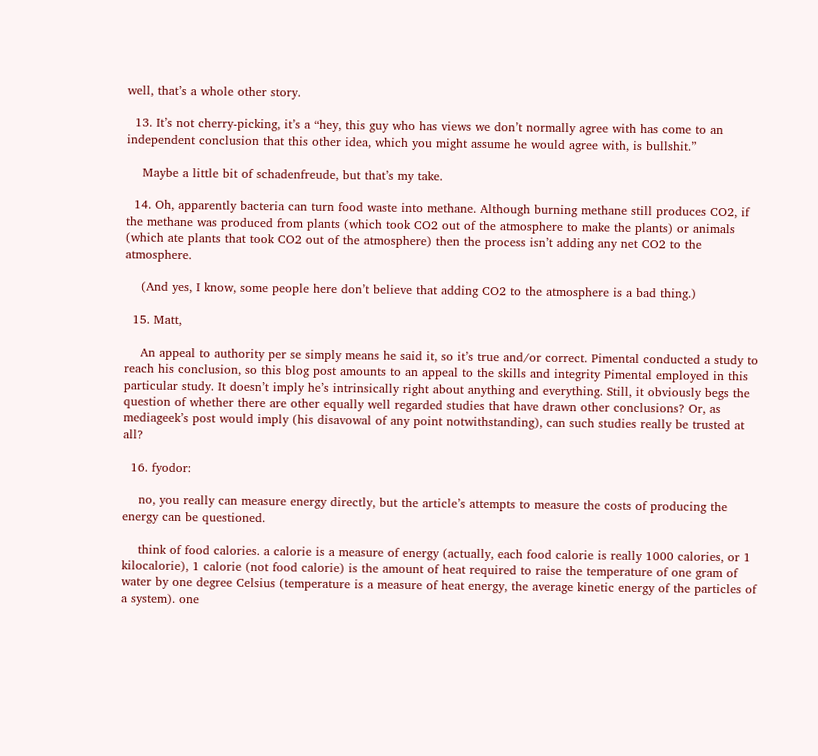well, that’s a whole other story.

  13. It’s not cherry-picking, it’s a “hey, this guy who has views we don’t normally agree with has come to an independent conclusion that this other idea, which you might assume he would agree with, is bullshit.”

    Maybe a little bit of schadenfreude, but that’s my take.

  14. Oh, apparently bacteria can turn food waste into methane. Although burning methane still produces CO2, if the methane was produced from plants (which took CO2 out of the atmosphere to make the plants) or animals (which ate plants that took CO2 out of the atmosphere) then the process isn’t adding any net CO2 to the atmosphere.

    (And yes, I know, some people here don’t believe that adding CO2 to the atmosphere is a bad thing.)

  15. Matt,

    An appeal to authority per se simply means he said it, so it’s true and/or correct. Pimental conducted a study to reach his conclusion, so this blog post amounts to an appeal to the skills and integrity Pimental employed in this particular study. It doesn’t imply he’s intrinsically right about anything and everything. Still, it obviously begs the question of whether there are other equally well regarded studies that have drawn other conclusions? Or, as mediageek’s post would imply (his disavowal of any point notwithstanding), can such studies really be trusted at all?

  16. fyodor:

    no, you really can measure energy directly, but the article’s attempts to measure the costs of producing the energy can be questioned.

    think of food calories. a calorie is a measure of energy (actually, each food calorie is really 1000 calories, or 1 kilocalorie), 1 calorie (not food calorie) is the amount of heat required to raise the temperature of one gram of water by one degree Celsius (temperature is a measure of heat energy, the average kinetic energy of the particles of a system). one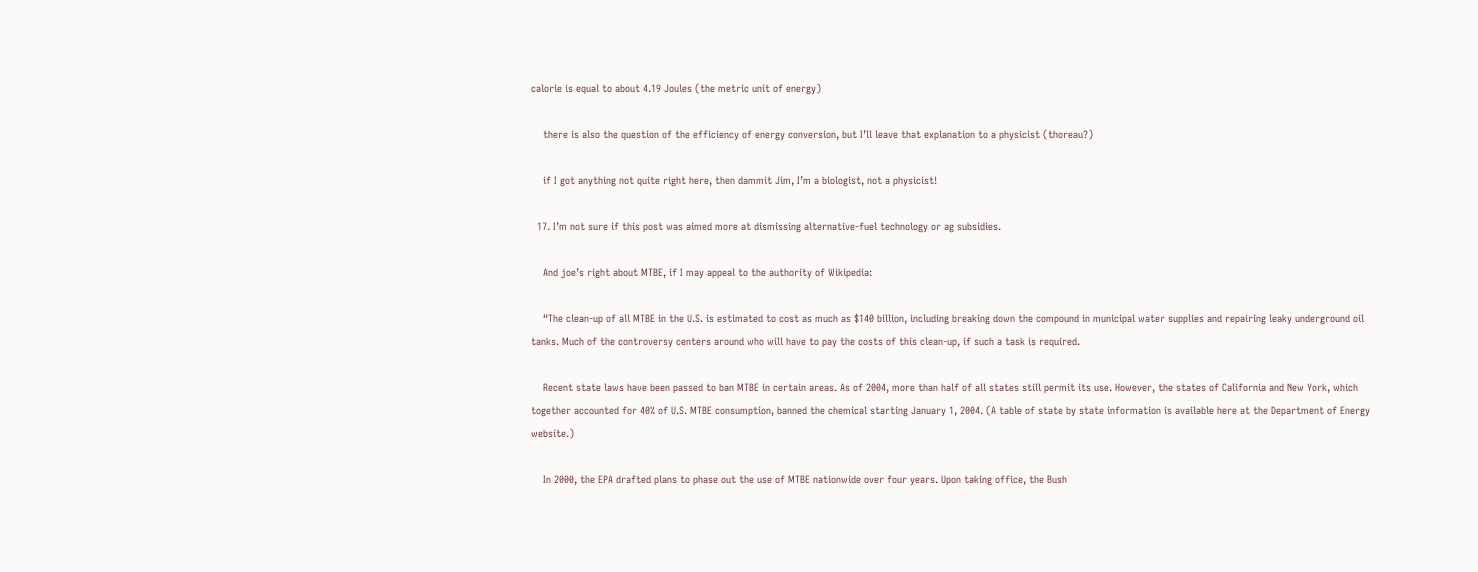calorie is equal to about 4.19 Joules (the metric unit of energy)

    there is also the question of the efficiency of energy conversion, but I’ll leave that explanation to a physicist (thoreau?)

    if I got anything not quite right here, then dammit Jim, I’m a biologist, not a physicist!

  17. I’m not sure if this post was aimed more at dismissing alternative-fuel technology or ag subsidies.

    And joe’s right about MTBE, if I may appeal to the authority of Wikipedia:

    “The clean-up of all MTBE in the U.S. is estimated to cost as much as $140 billion, including breaking down the compound in municipal water supplies and repairing leaky underground oil tanks. Much of the controversy centers around who will have to pay the costs of this clean-up, if such a task is required.

    Recent state laws have been passed to ban MTBE in certain areas. As of 2004, more than half of all states still permit its use. However, the states of California and New York, which together accounted for 40% of U.S. MTBE consumption, banned the chemical starting January 1, 2004. (A table of state by state information is available here at the Department of Energy website.)

    In 2000, the EPA drafted plans to phase out the use of MTBE nationwide over four years. Upon taking office, the Bush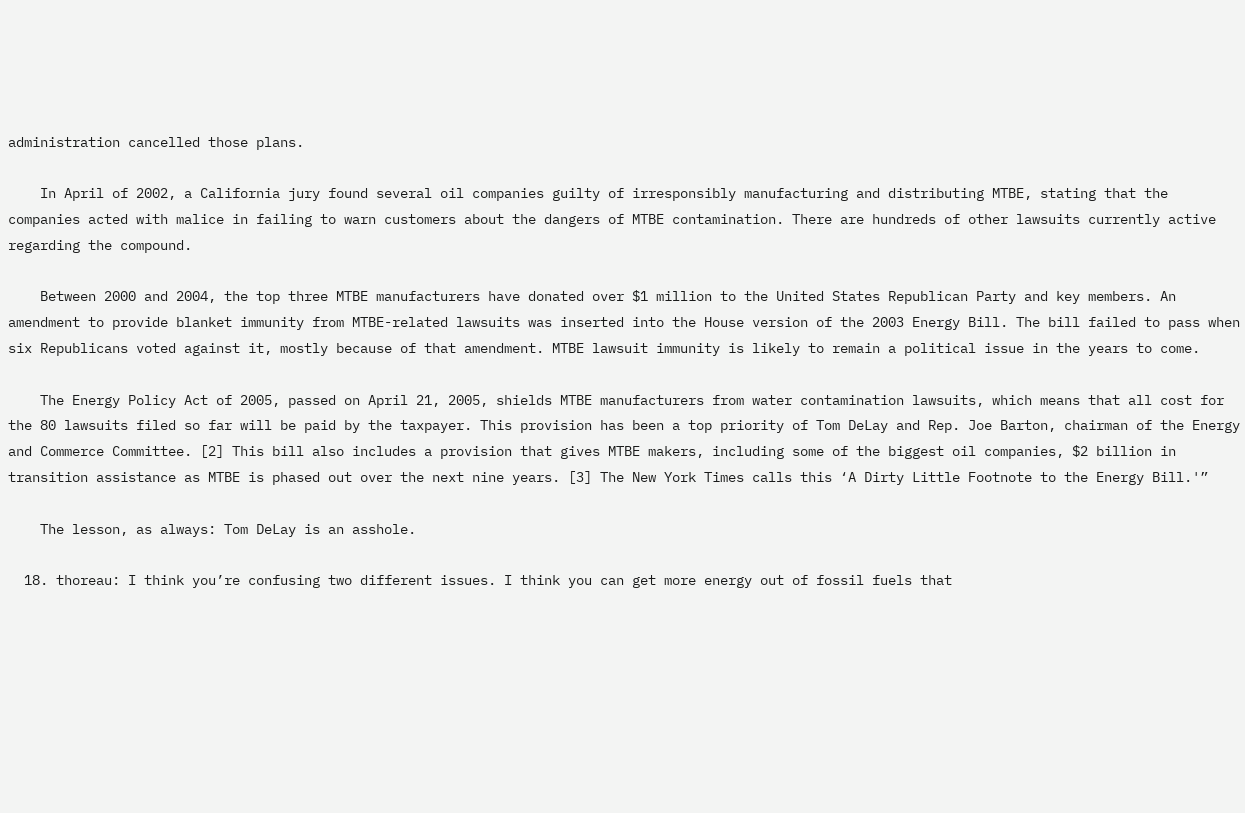administration cancelled those plans.

    In April of 2002, a California jury found several oil companies guilty of irresponsibly manufacturing and distributing MTBE, stating that the companies acted with malice in failing to warn customers about the dangers of MTBE contamination. There are hundreds of other lawsuits currently active regarding the compound.

    Between 2000 and 2004, the top three MTBE manufacturers have donated over $1 million to the United States Republican Party and key members. An amendment to provide blanket immunity from MTBE-related lawsuits was inserted into the House version of the 2003 Energy Bill. The bill failed to pass when six Republicans voted against it, mostly because of that amendment. MTBE lawsuit immunity is likely to remain a political issue in the years to come.

    The Energy Policy Act of 2005, passed on April 21, 2005, shields MTBE manufacturers from water contamination lawsuits, which means that all cost for the 80 lawsuits filed so far will be paid by the taxpayer. This provision has been a top priority of Tom DeLay and Rep. Joe Barton, chairman of the Energy and Commerce Committee. [2] This bill also includes a provision that gives MTBE makers, including some of the biggest oil companies, $2 billion in transition assistance as MTBE is phased out over the next nine years. [3] The New York Times calls this ‘A Dirty Little Footnote to the Energy Bill.'”

    The lesson, as always: Tom DeLay is an asshole.

  18. thoreau: I think you’re confusing two different issues. I think you can get more energy out of fossil fuels that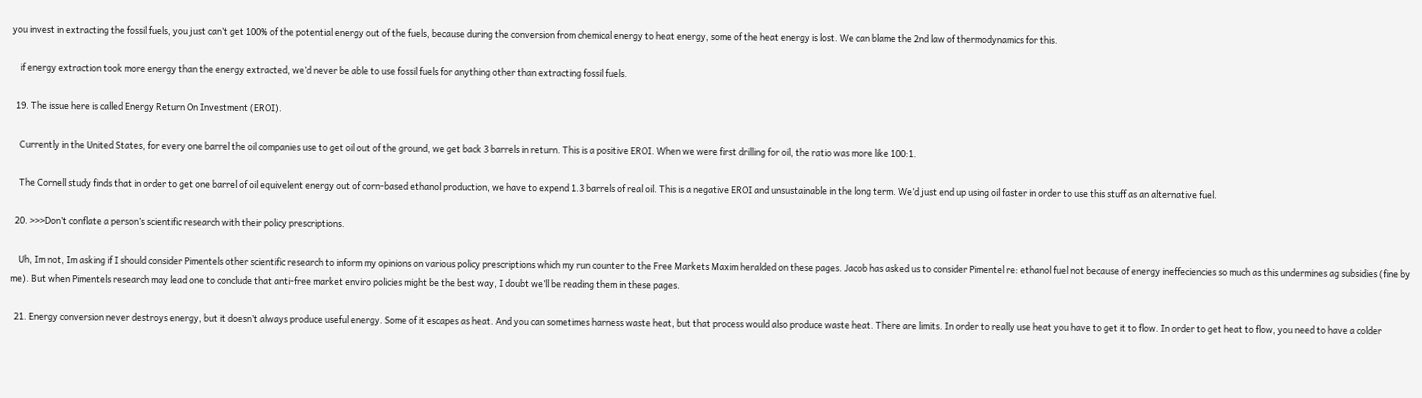you invest in extracting the fossil fuels, you just can’t get 100% of the potential energy out of the fuels, because during the conversion from chemical energy to heat energy, some of the heat energy is lost. We can blame the 2nd law of thermodynamics for this.

    if energy extraction took more energy than the energy extracted, we’d never be able to use fossil fuels for anything other than extracting fossil fuels.

  19. The issue here is called Energy Return On Investment (EROI).

    Currently in the United States, for every one barrel the oil companies use to get oil out of the ground, we get back 3 barrels in return. This is a positive EROI. When we were first drilling for oil, the ratio was more like 100:1.

    The Cornell study finds that in order to get one barrel of oil equivelent energy out of corn-based ethanol production, we have to expend 1.3 barrels of real oil. This is a negative EROI and unsustainable in the long term. We’d just end up using oil faster in order to use this stuff as an alternative fuel.

  20. >>>Don’t conflate a person’s scientific research with their policy prescriptions.

    Uh, Im not, Im asking if I should consider Pimentels other scientific research to inform my opinions on various policy prescriptions which my run counter to the Free Markets Maxim heralded on these pages. Jacob has asked us to consider Pimentel re: ethanol fuel not because of energy ineffeciencies so much as this undermines ag subsidies (fine by me). But when Pimentels research may lead one to conclude that anti-free market enviro policies might be the best way, I doubt we’ll be reading them in these pages.

  21. Energy conversion never destroys energy, but it doesn’t always produce useful energy. Some of it escapes as heat. And you can sometimes harness waste heat, but that process would also produce waste heat. There are limits. In order to really use heat you have to get it to flow. In order to get heat to flow, you need to have a colder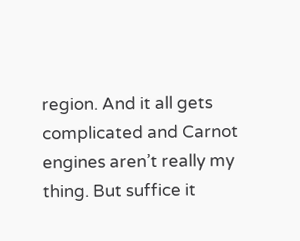region. And it all gets complicated and Carnot engines aren’t really my thing. But suffice it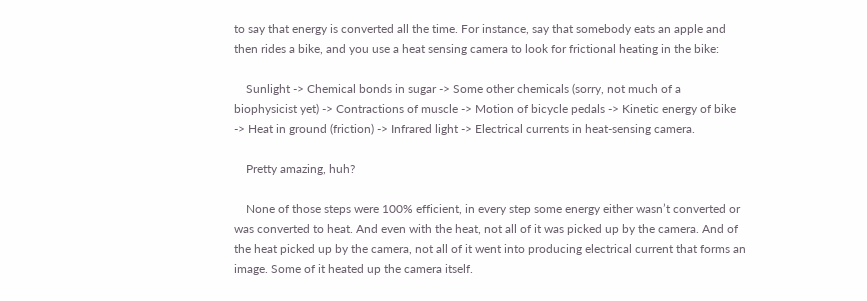to say that energy is converted all the time. For instance, say that somebody eats an apple and then rides a bike, and you use a heat sensing camera to look for frictional heating in the bike:

    Sunlight -> Chemical bonds in sugar -> Some other chemicals (sorry, not much of a biophysicist yet) -> Contractions of muscle -> Motion of bicycle pedals -> Kinetic energy of bike -> Heat in ground (friction) -> Infrared light -> Electrical currents in heat-sensing camera.

    Pretty amazing, huh?

    None of those steps were 100% efficient, in every step some energy either wasn’t converted or was converted to heat. And even with the heat, not all of it was picked up by the camera. And of the heat picked up by the camera, not all of it went into producing electrical current that forms an image. Some of it heated up the camera itself.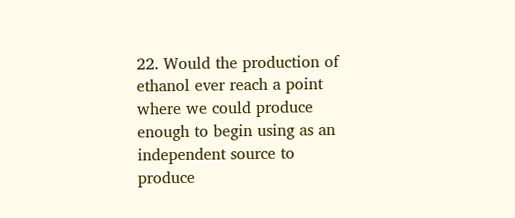22. Would the production of ethanol ever reach a point where we could produce enough to begin using as an independent source to produce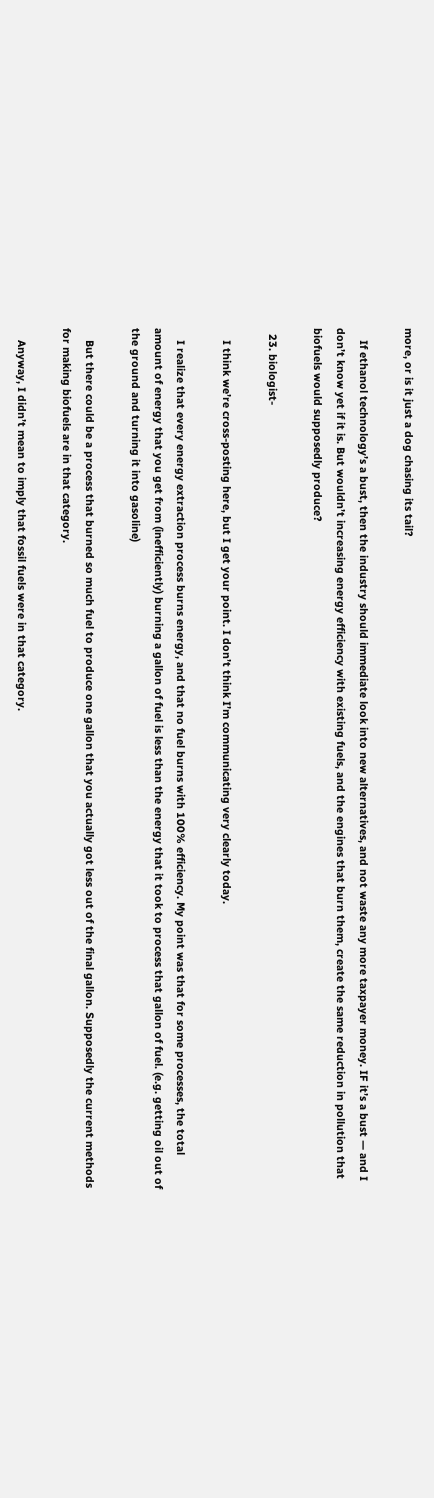more, or is it just a dog chasing its tail?

    If ethanol technology’s a bust, then the industry should immediate look into new alternatives, and not waste any more taxpayer money. IF it’s a bust — and I don’t know yet if it is. But wouldn’t increasing energy efficiency with existing fuels, and the engines that burn them, create the same reduction in pollution that biofuels would supposedly produce?

  23. biologist-

    I think we’re cross-posting here, but I get your point. I don’t think I’m communicating very clearly today.

    I realize that every energy extraction process burns energy, and that no fuel burns with 100% efficiency. My point was that for some processes, the total amount of energy that you get from (inefficiently) burning a gallon of fuel is less than the energy that it took to process that gallon of fuel. (e.g. getting oil out of the ground and turning it into gasoline)

    But there could be a process that burned so much fuel to produce one gallon that you actually got less out of the final gallon. Supposedly the current methods for making biofuels are in that category.

    Anyway, I didn’t mean to imply that fossil fuels were in that category.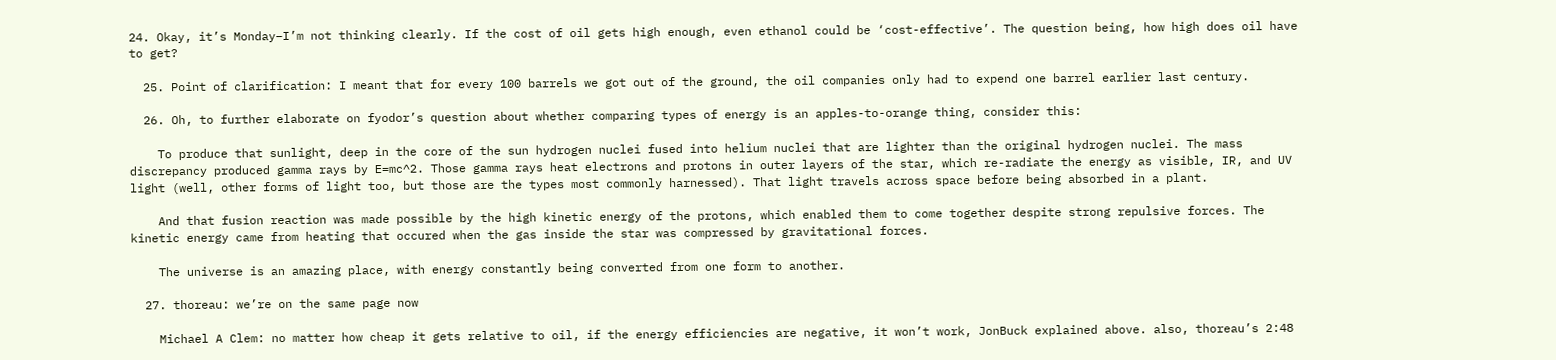24. Okay, it’s Monday–I’m not thinking clearly. If the cost of oil gets high enough, even ethanol could be ‘cost-effective’. The question being, how high does oil have to get?

  25. Point of clarification: I meant that for every 100 barrels we got out of the ground, the oil companies only had to expend one barrel earlier last century.

  26. Oh, to further elaborate on fyodor’s question about whether comparing types of energy is an apples-to-orange thing, consider this:

    To produce that sunlight, deep in the core of the sun hydrogen nuclei fused into helium nuclei that are lighter than the original hydrogen nuclei. The mass discrepancy produced gamma rays by E=mc^2. Those gamma rays heat electrons and protons in outer layers of the star, which re-radiate the energy as visible, IR, and UV light (well, other forms of light too, but those are the types most commonly harnessed). That light travels across space before being absorbed in a plant.

    And that fusion reaction was made possible by the high kinetic energy of the protons, which enabled them to come together despite strong repulsive forces. The kinetic energy came from heating that occured when the gas inside the star was compressed by gravitational forces.

    The universe is an amazing place, with energy constantly being converted from one form to another.

  27. thoreau: we’re on the same page now

    Michael A Clem: no matter how cheap it gets relative to oil, if the energy efficiencies are negative, it won’t work, JonBuck explained above. also, thoreau’s 2:48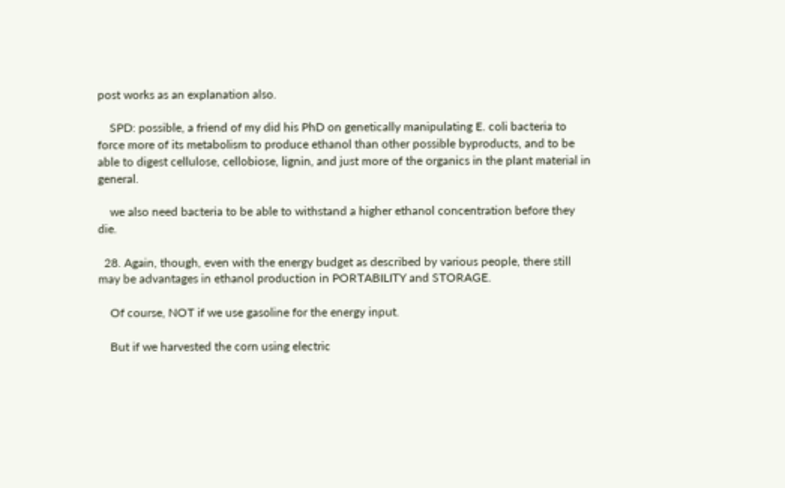post works as an explanation also.

    SPD: possible, a friend of my did his PhD on genetically manipulating E. coli bacteria to force more of its metabolism to produce ethanol than other possible byproducts, and to be able to digest cellulose, cellobiose, lignin, and just more of the organics in the plant material in general.

    we also need bacteria to be able to withstand a higher ethanol concentration before they die.

  28. Again, though, even with the energy budget as described by various people, there still may be advantages in ethanol production in PORTABILITY and STORAGE.

    Of course, NOT if we use gasoline for the energy input.

    But if we harvested the corn using electric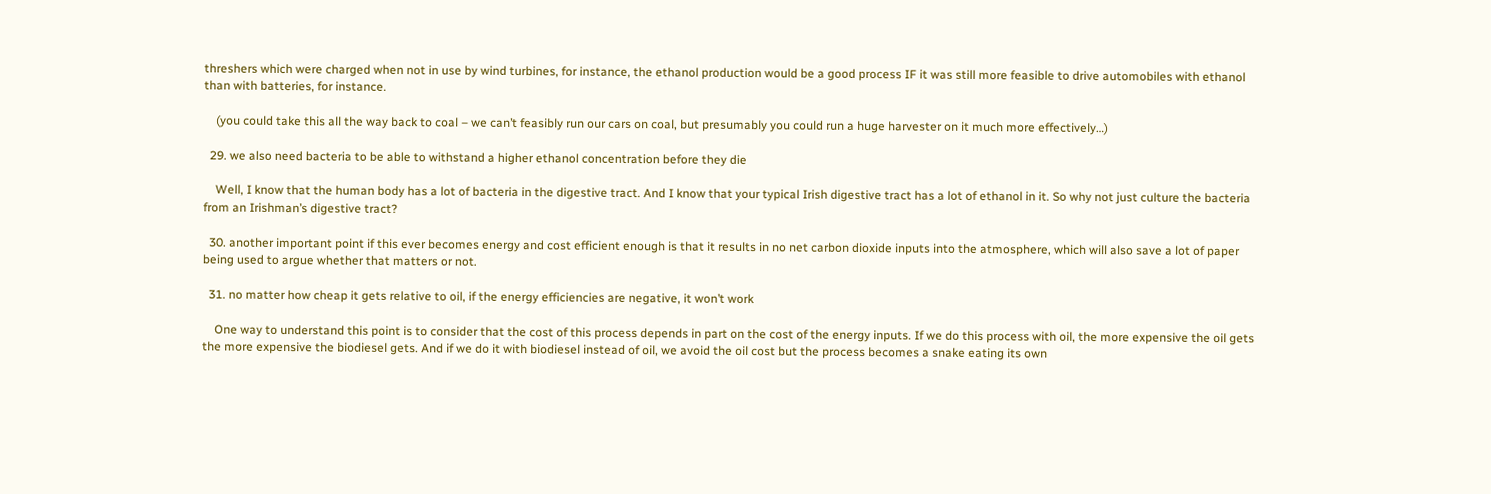threshers which were charged when not in use by wind turbines, for instance, the ethanol production would be a good process IF it was still more feasible to drive automobiles with ethanol than with batteries, for instance.

    (you could take this all the way back to coal – we can’t feasibly run our cars on coal, but presumably you could run a huge harvester on it much more effectively…)

  29. we also need bacteria to be able to withstand a higher ethanol concentration before they die

    Well, I know that the human body has a lot of bacteria in the digestive tract. And I know that your typical Irish digestive tract has a lot of ethanol in it. So why not just culture the bacteria from an Irishman’s digestive tract?

  30. another important point if this ever becomes energy and cost efficient enough is that it results in no net carbon dioxide inputs into the atmosphere, which will also save a lot of paper being used to argue whether that matters or not.

  31. no matter how cheap it gets relative to oil, if the energy efficiencies are negative, it won’t work

    One way to understand this point is to consider that the cost of this process depends in part on the cost of the energy inputs. If we do this process with oil, the more expensive the oil gets the more expensive the biodiesel gets. And if we do it with biodiesel instead of oil, we avoid the oil cost but the process becomes a snake eating its own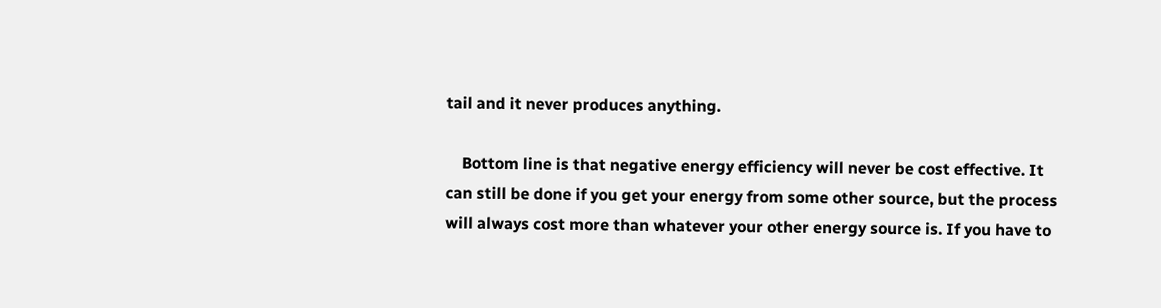tail and it never produces anything.

    Bottom line is that negative energy efficiency will never be cost effective. It can still be done if you get your energy from some other source, but the process will always cost more than whatever your other energy source is. If you have to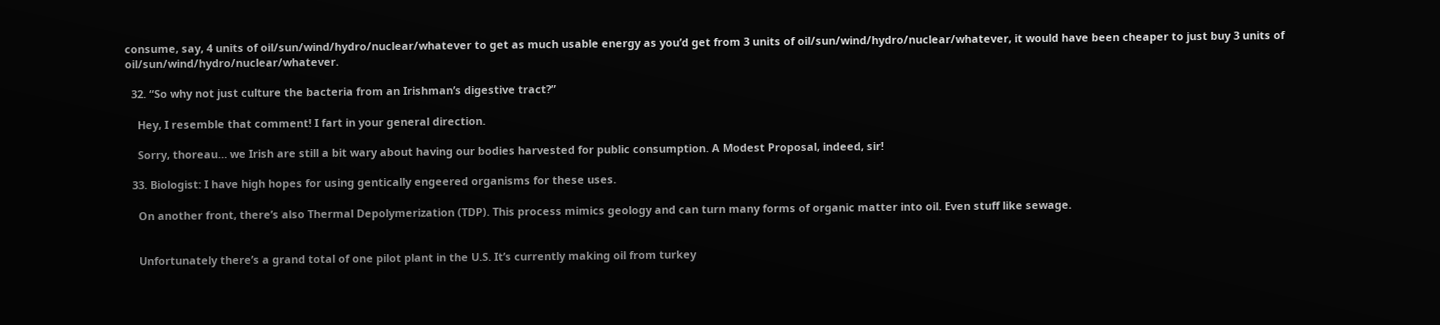consume, say, 4 units of oil/sun/wind/hydro/nuclear/whatever to get as much usable energy as you’d get from 3 units of oil/sun/wind/hydro/nuclear/whatever, it would have been cheaper to just buy 3 units of oil/sun/wind/hydro/nuclear/whatever.

  32. “So why not just culture the bacteria from an Irishman’s digestive tract?”

    Hey, I resemble that comment! I fart in your general direction.

    Sorry, thoreau… we Irish are still a bit wary about having our bodies harvested for public consumption. A Modest Proposal, indeed, sir!

  33. Biologist: I have high hopes for using gentically engeered organisms for these uses.

    On another front, there’s also Thermal Depolymerization (TDP). This process mimics geology and can turn many forms of organic matter into oil. Even stuff like sewage.


    Unfortunately there’s a grand total of one pilot plant in the U.S. It’s currently making oil from turkey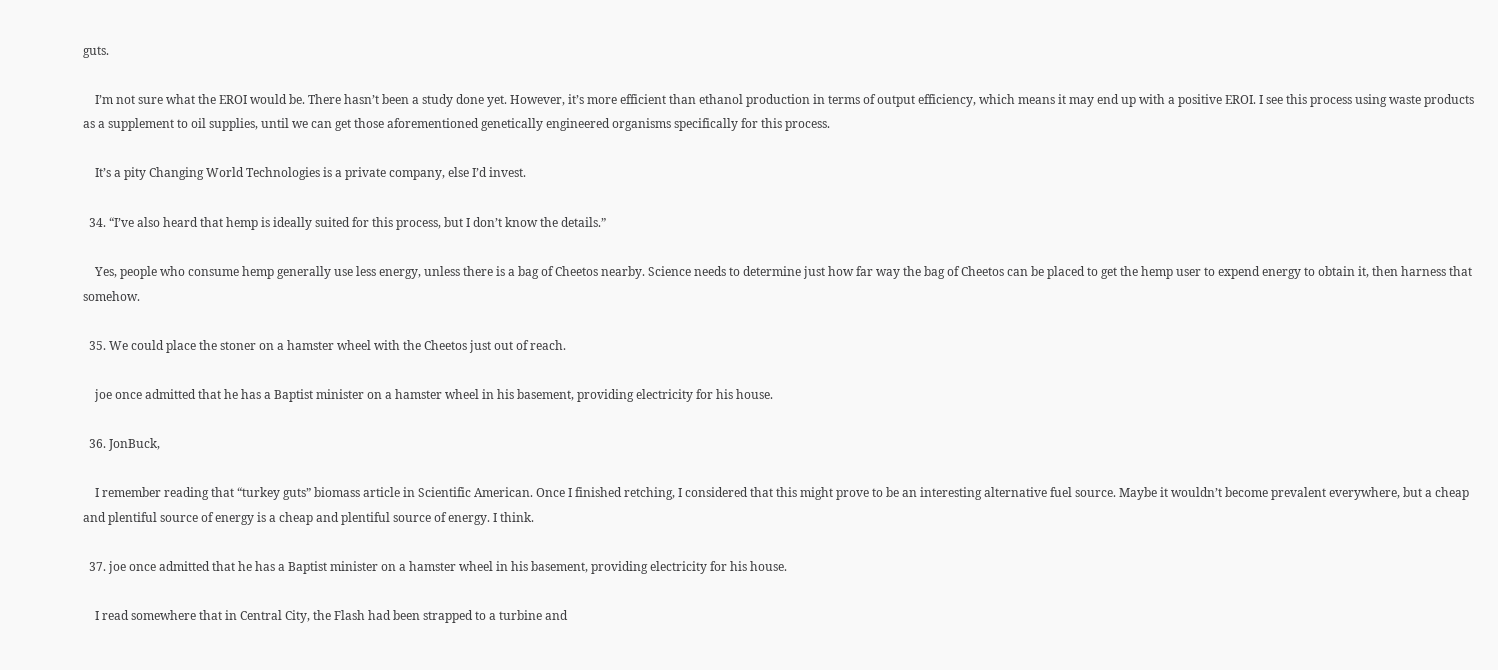guts.

    I’m not sure what the EROI would be. There hasn’t been a study done yet. However, it’s more efficient than ethanol production in terms of output efficiency, which means it may end up with a positive EROI. I see this process using waste products as a supplement to oil supplies, until we can get those aforementioned genetically engineered organisms specifically for this process.

    It’s a pity Changing World Technologies is a private company, else I’d invest.

  34. “I’ve also heard that hemp is ideally suited for this process, but I don’t know the details.”

    Yes, people who consume hemp generally use less energy, unless there is a bag of Cheetos nearby. Science needs to determine just how far way the bag of Cheetos can be placed to get the hemp user to expend energy to obtain it, then harness that somehow.

  35. We could place the stoner on a hamster wheel with the Cheetos just out of reach.

    joe once admitted that he has a Baptist minister on a hamster wheel in his basement, providing electricity for his house.

  36. JonBuck,

    I remember reading that “turkey guts” biomass article in Scientific American. Once I finished retching, I considered that this might prove to be an interesting alternative fuel source. Maybe it wouldn’t become prevalent everywhere, but a cheap and plentiful source of energy is a cheap and plentiful source of energy. I think.

  37. joe once admitted that he has a Baptist minister on a hamster wheel in his basement, providing electricity for his house.

    I read somewhere that in Central City, the Flash had been strapped to a turbine and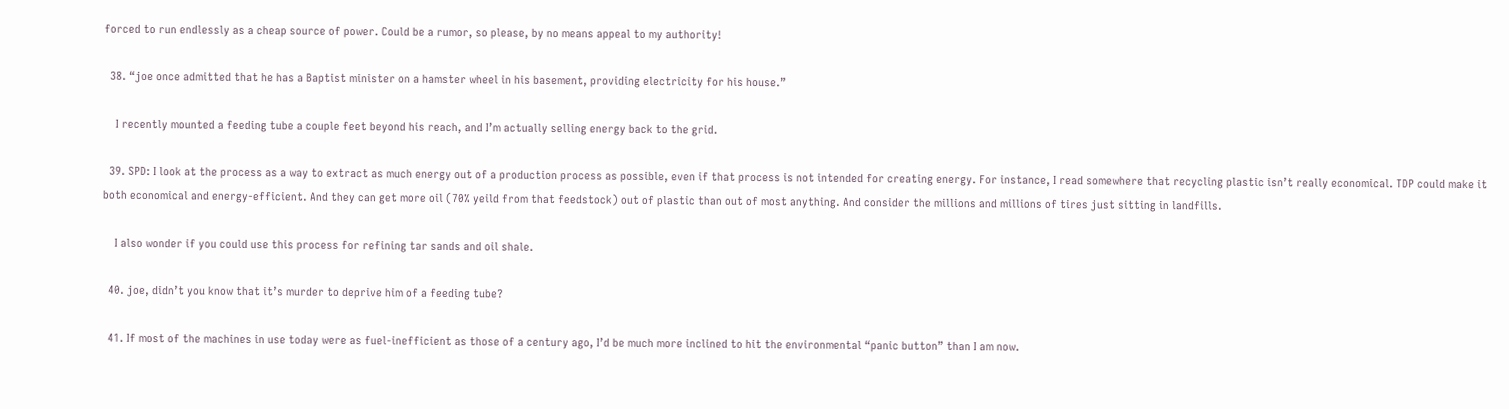forced to run endlessly as a cheap source of power. Could be a rumor, so please, by no means appeal to my authority!

  38. “joe once admitted that he has a Baptist minister on a hamster wheel in his basement, providing electricity for his house.”

    I recently mounted a feeding tube a couple feet beyond his reach, and I’m actually selling energy back to the grid.

  39. SPD: I look at the process as a way to extract as much energy out of a production process as possible, even if that process is not intended for creating energy. For instance, I read somewhere that recycling plastic isn’t really economical. TDP could make it both economical and energy-efficient. And they can get more oil (70% yeild from that feedstock) out of plastic than out of most anything. And consider the millions and millions of tires just sitting in landfills.

    I also wonder if you could use this process for refining tar sands and oil shale.

  40. joe, didn’t you know that it’s murder to deprive him of a feeding tube?

  41. If most of the machines in use today were as fuel-inefficient as those of a century ago, I’d be much more inclined to hit the environmental “panic button” than I am now.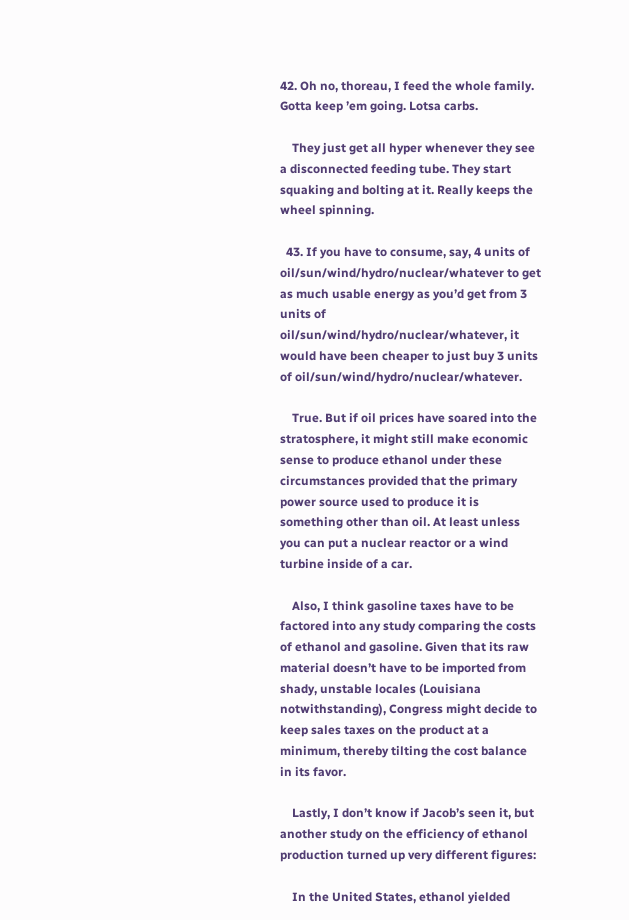42. Oh no, thoreau, I feed the whole family. Gotta keep ’em going. Lotsa carbs.

    They just get all hyper whenever they see a disconnected feeding tube. They start squaking and bolting at it. Really keeps the wheel spinning.

  43. If you have to consume, say, 4 units of oil/sun/wind/hydro/nuclear/whatever to get as much usable energy as you’d get from 3 units of oil/sun/wind/hydro/nuclear/whatever, it would have been cheaper to just buy 3 units of oil/sun/wind/hydro/nuclear/whatever.

    True. But if oil prices have soared into the stratosphere, it might still make economic sense to produce ethanol under these circumstances provided that the primary power source used to produce it is something other than oil. At least unless you can put a nuclear reactor or a wind turbine inside of a car.

    Also, I think gasoline taxes have to be factored into any study comparing the costs of ethanol and gasoline. Given that its raw material doesn’t have to be imported from shady, unstable locales (Louisiana notwithstanding), Congress might decide to keep sales taxes on the product at a minimum, thereby tilting the cost balance in its favor.

    Lastly, I don’t know if Jacob’s seen it, but another study on the efficiency of ethanol production turned up very different figures:

    In the United States, ethanol yielded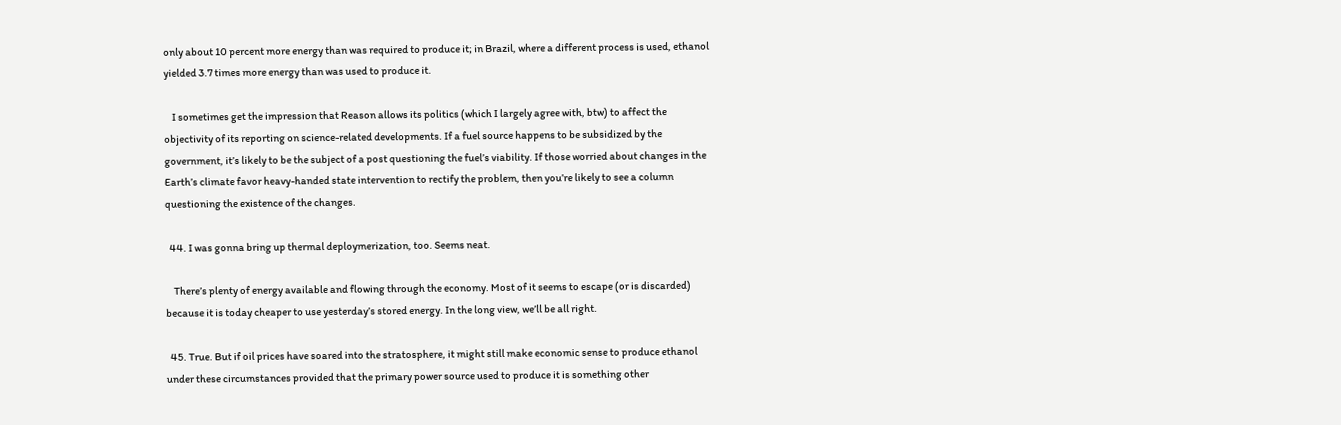only about 10 percent more energy than was required to produce it; in Brazil, where a different process is used, ethanol yielded 3.7 times more energy than was used to produce it.

    I sometimes get the impression that Reason allows its politics (which I largely agree with, btw) to affect the objectivity of its reporting on science-related developments. If a fuel source happens to be subsidized by the government, it’s likely to be the subject of a post questioning the fuel’s viability. If those worried about changes in the Earth’s climate favor heavy-handed state intervention to rectify the problem, then you’re likely to see a column questioning the existence of the changes.

  44. I was gonna bring up thermal deploymerization, too. Seems neat.

    There’s plenty of energy available and flowing through the economy. Most of it seems to escape (or is discarded) because it is today cheaper to use yesterday’s stored energy. In the long view, we’ll be all right.

  45. True. But if oil prices have soared into the stratosphere, it might still make economic sense to produce ethanol under these circumstances provided that the primary power source used to produce it is something other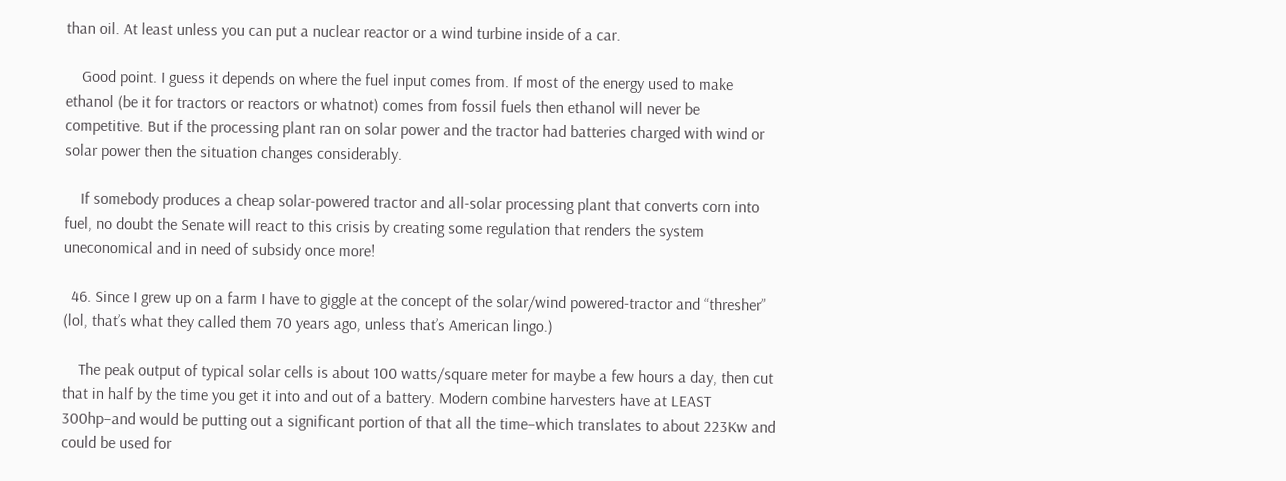than oil. At least unless you can put a nuclear reactor or a wind turbine inside of a car.

    Good point. I guess it depends on where the fuel input comes from. If most of the energy used to make ethanol (be it for tractors or reactors or whatnot) comes from fossil fuels then ethanol will never be competitive. But if the processing plant ran on solar power and the tractor had batteries charged with wind or solar power then the situation changes considerably.

    If somebody produces a cheap solar-powered tractor and all-solar processing plant that converts corn into fuel, no doubt the Senate will react to this crisis by creating some regulation that renders the system uneconomical and in need of subsidy once more!

  46. Since I grew up on a farm I have to giggle at the concept of the solar/wind powered-tractor and “thresher” (lol, that’s what they called them 70 years ago, unless that’s American lingo.)

    The peak output of typical solar cells is about 100 watts/square meter for maybe a few hours a day, then cut that in half by the time you get it into and out of a battery. Modern combine harvesters have at LEAST 300hp–and would be putting out a significant portion of that all the time–which translates to about 223Kw and could be used for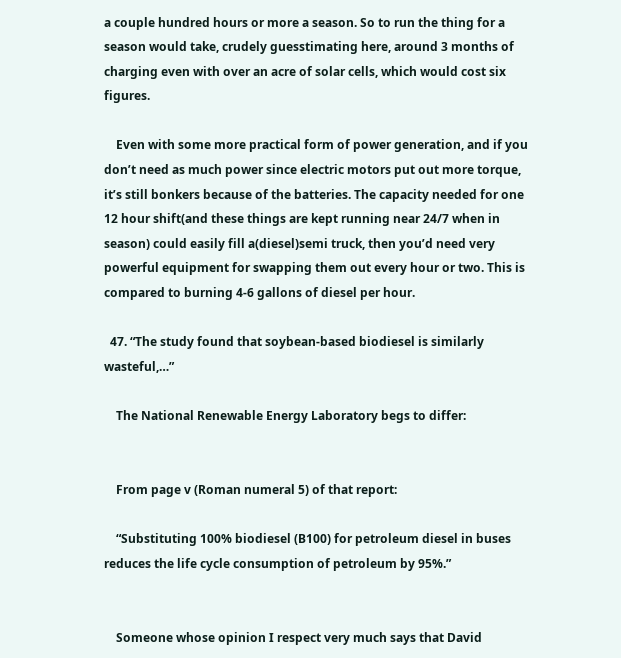a couple hundred hours or more a season. So to run the thing for a season would take, crudely guesstimating here, around 3 months of charging even with over an acre of solar cells, which would cost six figures.

    Even with some more practical form of power generation, and if you don’t need as much power since electric motors put out more torque, it’s still bonkers because of the batteries. The capacity needed for one 12 hour shift(and these things are kept running near 24/7 when in season) could easily fill a(diesel)semi truck, then you’d need very powerful equipment for swapping them out every hour or two. This is compared to burning 4-6 gallons of diesel per hour.

  47. “The study found that soybean-based biodiesel is similarly wasteful,…”

    The National Renewable Energy Laboratory begs to differ:


    From page v (Roman numeral 5) of that report:

    “Substituting 100% biodiesel (B100) for petroleum diesel in buses reduces the life cycle consumption of petroleum by 95%.”


    Someone whose opinion I respect very much says that David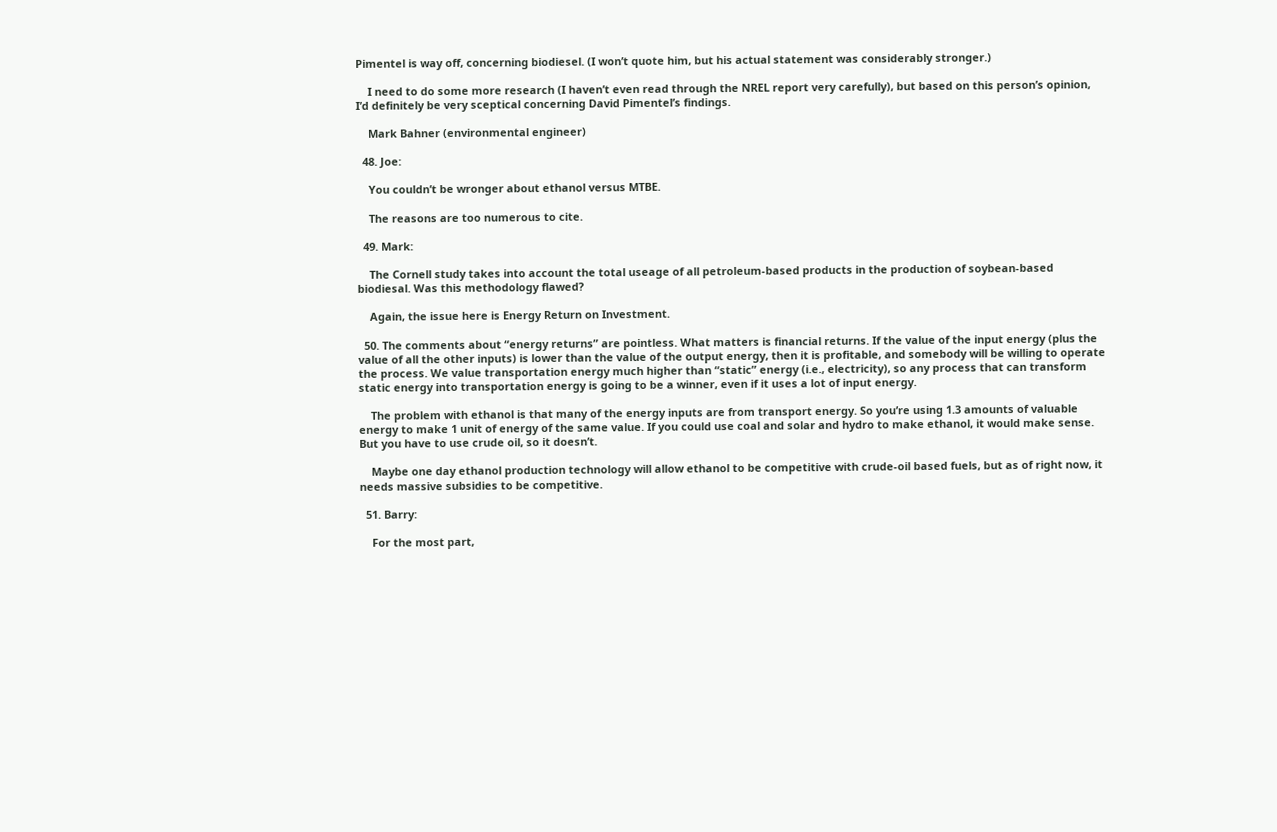Pimentel is way off, concerning biodiesel. (I won’t quote him, but his actual statement was considerably stronger.)

    I need to do some more research (I haven’t even read through the NREL report very carefully), but based on this person’s opinion, I’d definitely be very sceptical concerning David Pimentel’s findings.

    Mark Bahner (environmental engineer)

  48. Joe:

    You couldn’t be wronger about ethanol versus MTBE.

    The reasons are too numerous to cite.

  49. Mark:

    The Cornell study takes into account the total useage of all petroleum-based products in the production of soybean-based biodiesal. Was this methodology flawed?

    Again, the issue here is Energy Return on Investment.

  50. The comments about “energy returns” are pointless. What matters is financial returns. If the value of the input energy (plus the value of all the other inputs) is lower than the value of the output energy, then it is profitable, and somebody will be willing to operate the process. We value transportation energy much higher than “static” energy (i.e., electricity), so any process that can transform static energy into transportation energy is going to be a winner, even if it uses a lot of input energy.

    The problem with ethanol is that many of the energy inputs are from transport energy. So you’re using 1.3 amounts of valuable energy to make 1 unit of energy of the same value. If you could use coal and solar and hydro to make ethanol, it would make sense. But you have to use crude oil, so it doesn’t.

    Maybe one day ethanol production technology will allow ethanol to be competitive with crude-oil based fuels, but as of right now, it needs massive subsidies to be competitive.

  51. Barry:

    For the most part,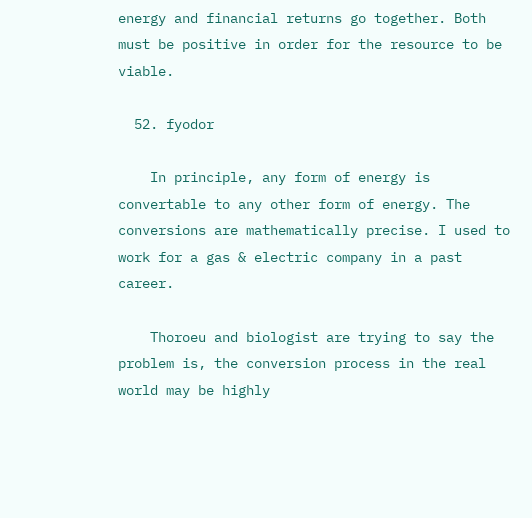energy and financial returns go together. Both must be positive in order for the resource to be viable.

  52. fyodor

    In principle, any form of energy is convertable to any other form of energy. The conversions are mathematically precise. I used to work for a gas & electric company in a past career.

    Thoroeu and biologist are trying to say the problem is, the conversion process in the real world may be highly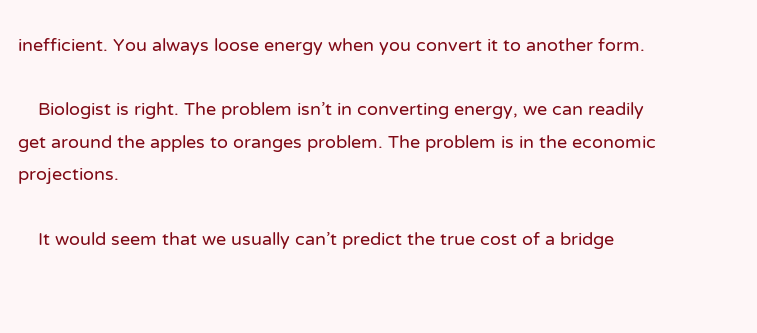inefficient. You always loose energy when you convert it to another form.

    Biologist is right. The problem isn’t in converting energy, we can readily get around the apples to oranges problem. The problem is in the economic projections.

    It would seem that we usually can’t predict the true cost of a bridge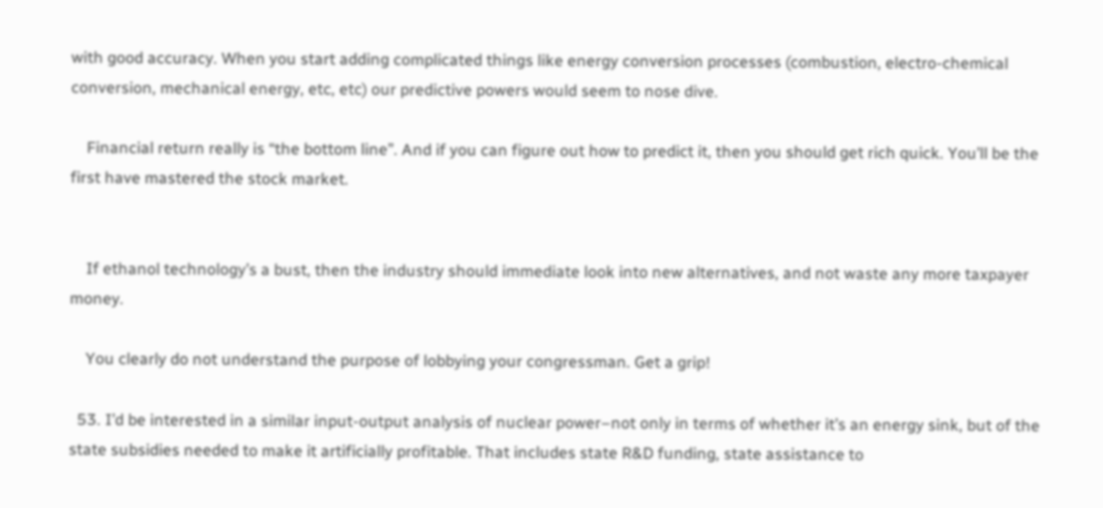with good accuracy. When you start adding complicated things like energy conversion processes (combustion, electro-chemical conversion, mechanical energy, etc, etc) our predictive powers would seem to nose dive.

    Financial return really is “the bottom line”. And if you can figure out how to predict it, then you should get rich quick. You’ll be the first have mastered the stock market.


    If ethanol technology’s a bust, then the industry should immediate look into new alternatives, and not waste any more taxpayer money.

    You clearly do not understand the purpose of lobbying your congressman. Get a grip!

  53. I’d be interested in a similar input-output analysis of nuclear power–not only in terms of whether it’s an energy sink, but of the state subsidies needed to make it artificially profitable. That includes state R&D funding, state assistance to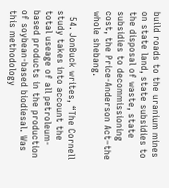build roads to the uranium mines on state land, state subsidies to the disposal of waste, state subsidies to decommissioning cost, the Price-Anderson Act–the whole shebang.

  54. JonBuck writes, “The Cornell study takes into account the total useage of all petroleum-based products in the production of soybean-based biodiesal. Was this methodology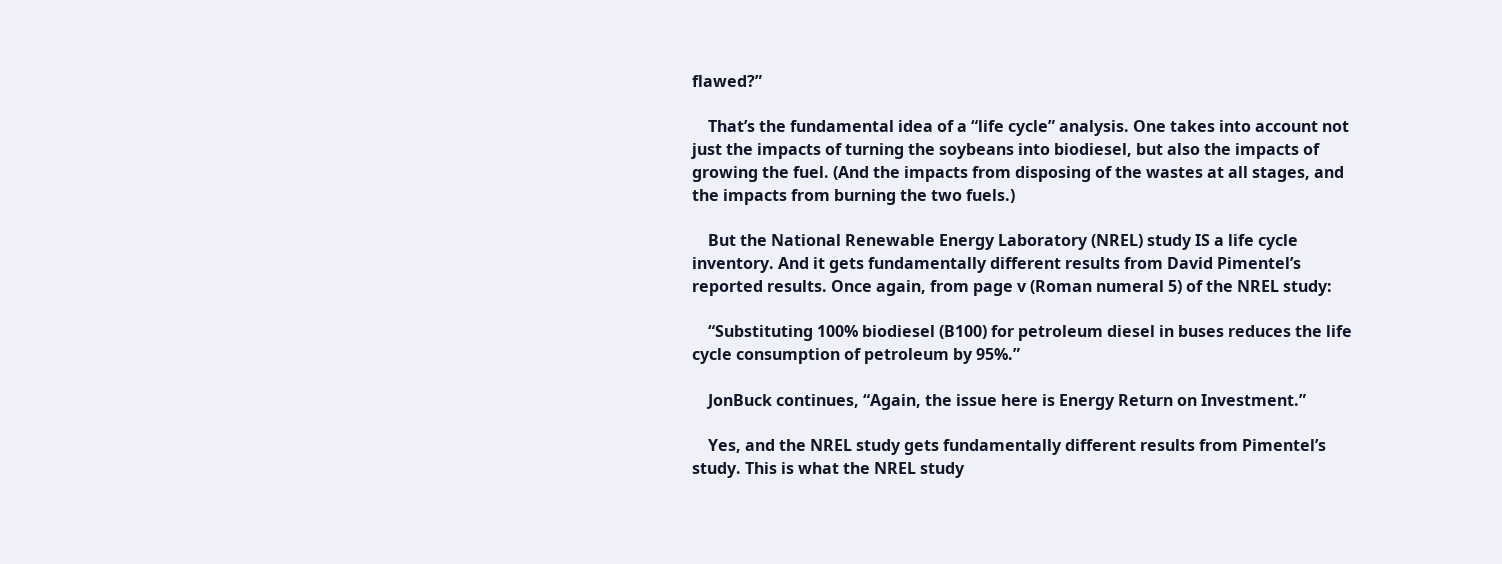flawed?”

    That’s the fundamental idea of a “life cycle” analysis. One takes into account not just the impacts of turning the soybeans into biodiesel, but also the impacts of growing the fuel. (And the impacts from disposing of the wastes at all stages, and the impacts from burning the two fuels.)

    But the National Renewable Energy Laboratory (NREL) study IS a life cycle inventory. And it gets fundamentally different results from David Pimentel’s reported results. Once again, from page v (Roman numeral 5) of the NREL study:

    “Substituting 100% biodiesel (B100) for petroleum diesel in buses reduces the life cycle consumption of petroleum by 95%.”

    JonBuck continues, “Again, the issue here is Energy Return on Investment.”

    Yes, and the NREL study gets fundamentally different results from Pimentel’s study. This is what the NREL study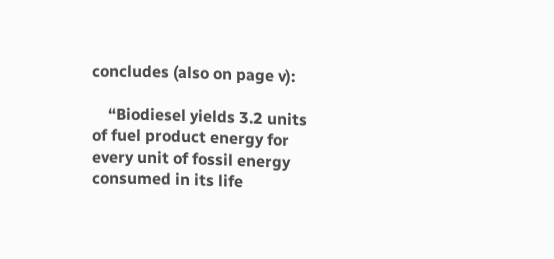concludes (also on page v):

    “Biodiesel yields 3.2 units of fuel product energy for every unit of fossil energy consumed in its life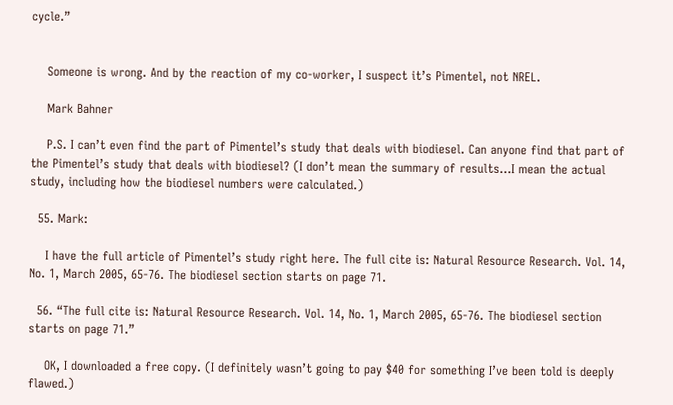cycle.”


    Someone is wrong. And by the reaction of my co-worker, I suspect it’s Pimentel, not NREL.

    Mark Bahner

    P.S. I can’t even find the part of Pimentel’s study that deals with biodiesel. Can anyone find that part of the Pimentel’s study that deals with biodiesel? (I don’t mean the summary of results…I mean the actual study, including how the biodiesel numbers were calculated.)

  55. Mark:

    I have the full article of Pimentel’s study right here. The full cite is: Natural Resource Research. Vol. 14, No. 1, March 2005, 65-76. The biodiesel section starts on page 71.

  56. “The full cite is: Natural Resource Research. Vol. 14, No. 1, March 2005, 65-76. The biodiesel section starts on page 71.”

    OK, I downloaded a free copy. (I definitely wasn’t going to pay $40 for something I’ve been told is deeply flawed.)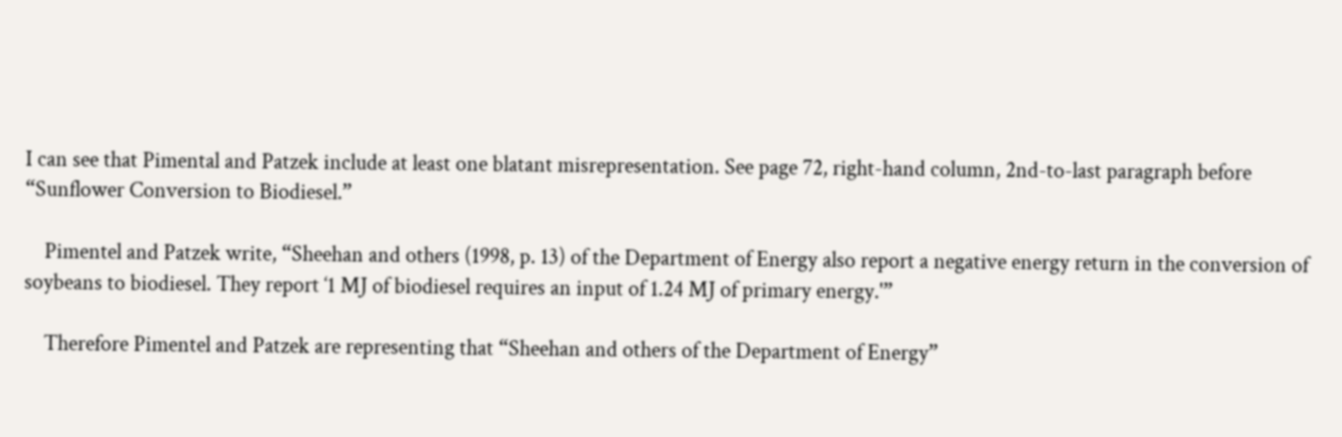I can see that Pimental and Patzek include at least one blatant misrepresentation. See page 72, right-hand column, 2nd-to-last paragraph before “Sunflower Conversion to Biodiesel.”

    Pimentel and Patzek write, “Sheehan and others (1998, p. 13) of the Department of Energy also report a negative energy return in the conversion of soybeans to biodiesel. They report ‘1 MJ of biodiesel requires an input of 1.24 MJ of primary energy.'”

    Therefore Pimentel and Patzek are representing that “Sheehan and others of the Department of Energy”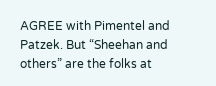AGREE with Pimentel and Patzek. But “Sheehan and others” are the folks at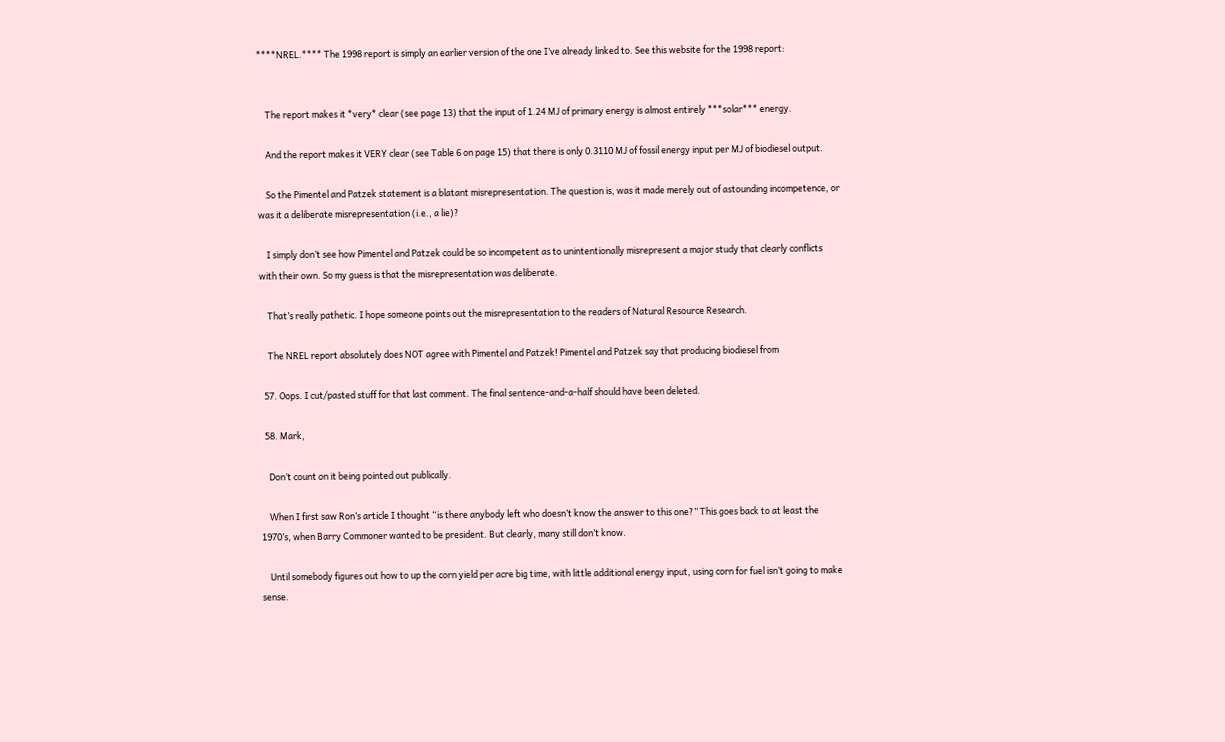****NREL.**** The 1998 report is simply an earlier version of the one I’ve already linked to. See this website for the 1998 report:


    The report makes it *very* clear (see page 13) that the input of 1.24 MJ of primary energy is almost entirely ***solar*** energy.

    And the report makes it VERY clear (see Table 6 on page 15) that there is only 0.3110 MJ of fossil energy input per MJ of biodiesel output.

    So the Pimentel and Patzek statement is a blatant misrepresentation. The question is, was it made merely out of astounding incompetence, or was it a deliberate misrepresentation (i.e., a lie)?

    I simply don’t see how Pimentel and Patzek could be so incompetent as to unintentionally misrepresent a major study that clearly conflicts with their own. So my guess is that the misrepresentation was deliberate.

    That’s really pathetic. I hope someone points out the misrepresentation to the readers of Natural Resource Research.

    The NREL report absolutely does NOT agree with Pimentel and Patzek! Pimentel and Patzek say that producing biodiesel from

  57. Oops. I cut/pasted stuff for that last comment. The final sentence-and-a-half should have been deleted.

  58. Mark,

    Don’t count on it being pointed out publically.

    When I first saw Ron’s article I thought “is there anybody left who doesn’t know the answer to this one?” This goes back to at least the 1970’s, when Barry Commoner wanted to be president. But clearly, many still don’t know.

    Until somebody figures out how to up the corn yield per acre big time, with little additional energy input, using corn for fuel isn’t going to make sense.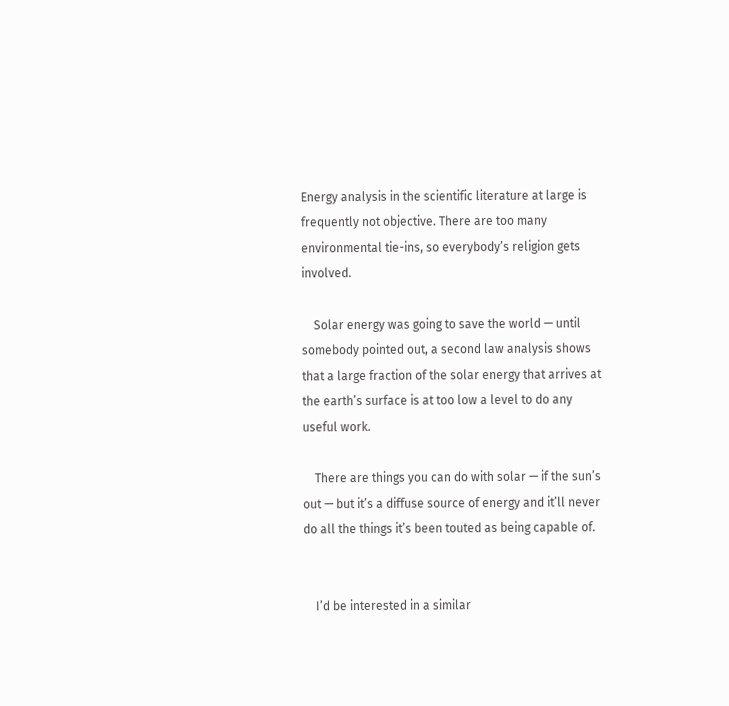Energy analysis in the scientific literature at large is frequently not objective. There are too many environmental tie-ins, so everybody’s religion gets involved.

    Solar energy was going to save the world — until somebody pointed out, a second law analysis shows that a large fraction of the solar energy that arrives at the earth’s surface is at too low a level to do any useful work.

    There are things you can do with solar — if the sun’s out — but it’s a diffuse source of energy and it’ll never do all the things it’s been touted as being capable of.


    I’d be interested in a similar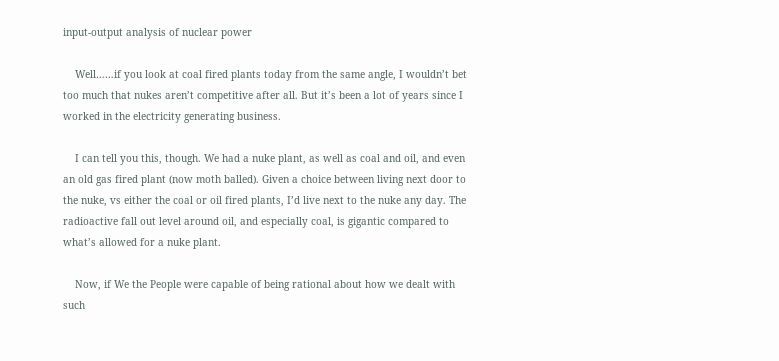input-output analysis of nuclear power

    Well……if you look at coal fired plants today from the same angle, I wouldn’t bet too much that nukes aren’t competitive after all. But it’s been a lot of years since I worked in the electricity generating business.

    I can tell you this, though. We had a nuke plant, as well as coal and oil, and even an old gas fired plant (now moth balled). Given a choice between living next door to the nuke, vs either the coal or oil fired plants, I’d live next to the nuke any day. The radioactive fall out level around oil, and especially coal, is gigantic compared to what’s allowed for a nuke plant.

    Now, if We the People were capable of being rational about how we dealt with such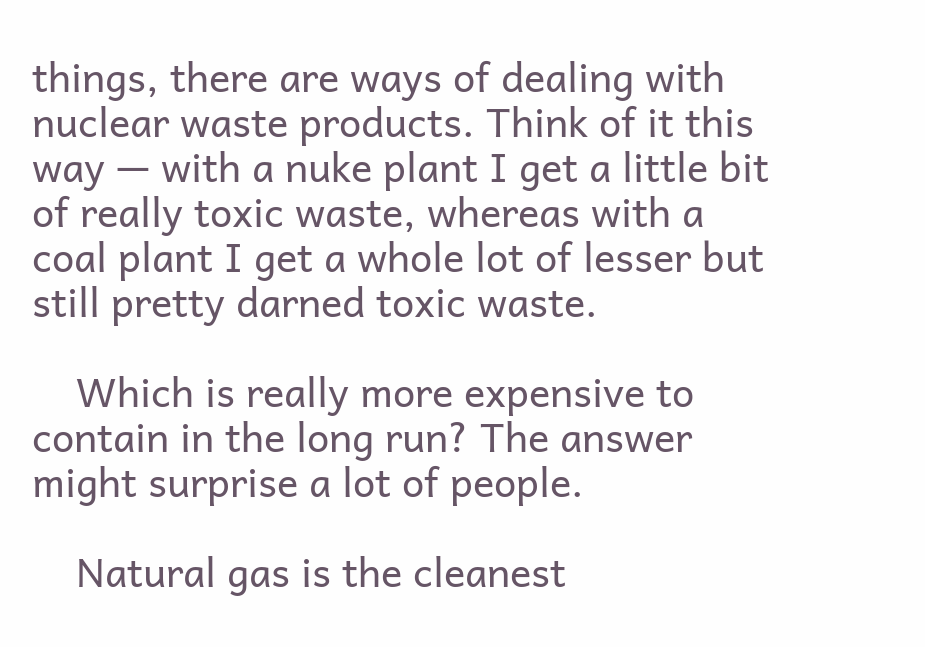things, there are ways of dealing with nuclear waste products. Think of it this way — with a nuke plant I get a little bit of really toxic waste, whereas with a coal plant I get a whole lot of lesser but still pretty darned toxic waste.

    Which is really more expensive to contain in the long run? The answer might surprise a lot of people.

    Natural gas is the cleanest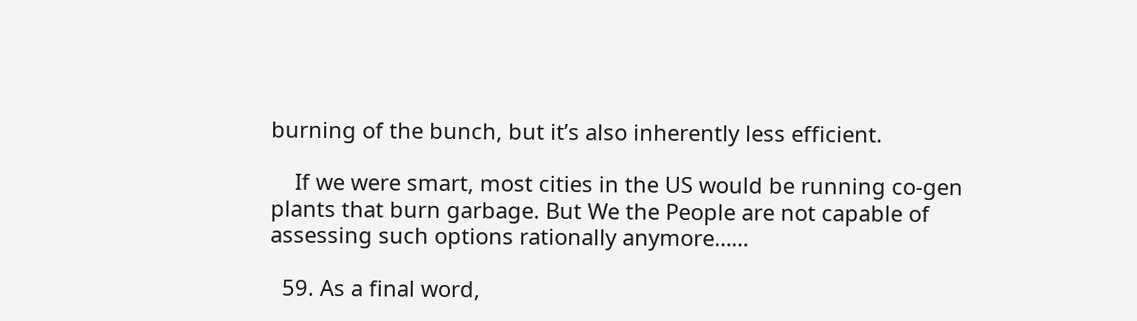burning of the bunch, but it’s also inherently less efficient.

    If we were smart, most cities in the US would be running co-gen plants that burn garbage. But We the People are not capable of assessing such options rationally anymore……

  59. As a final word,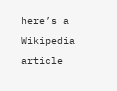here’s a Wikipedia article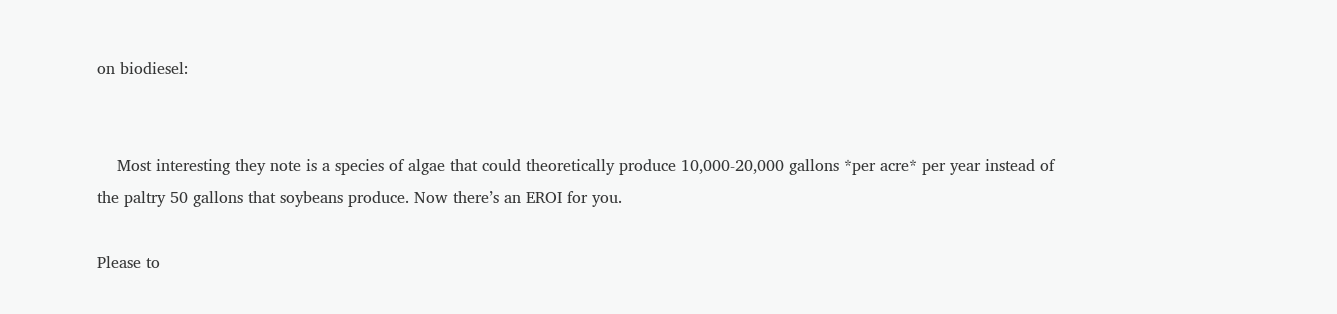on biodiesel:


    Most interesting they note is a species of algae that could theoretically produce 10,000-20,000 gallons *per acre* per year instead of the paltry 50 gallons that soybeans produce. Now there’s an EROI for you.

Please to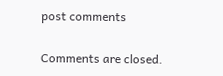post comments

Comments are closed.